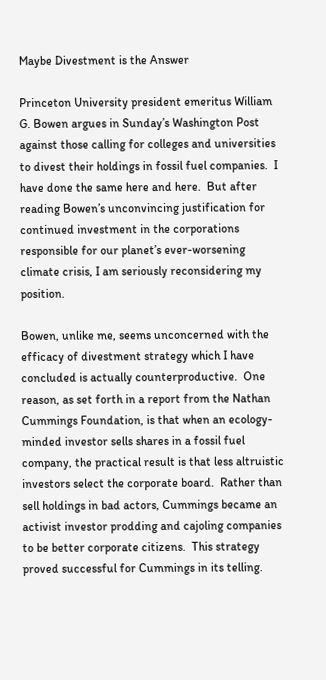Maybe Divestment is the Answer

Princeton University president emeritus William G. Bowen argues in Sunday’s Washington Post against those calling for colleges and universities to divest their holdings in fossil fuel companies.  I have done the same here and here.  But after reading Bowen’s unconvincing justification for continued investment in the corporations responsible for our planet’s ever-worsening climate crisis, I am seriously reconsidering my position.

Bowen, unlike me, seems unconcerned with the efficacy of divestment strategy which I have concluded is actually counterproductive.  One reason, as set forth in a report from the Nathan Cummings Foundation, is that when an ecology-minded investor sells shares in a fossil fuel company, the practical result is that less altruistic investors select the corporate board.  Rather than sell holdings in bad actors, Cummings became an activist investor prodding and cajoling companies to be better corporate citizens.  This strategy proved successful for Cummings in its telling.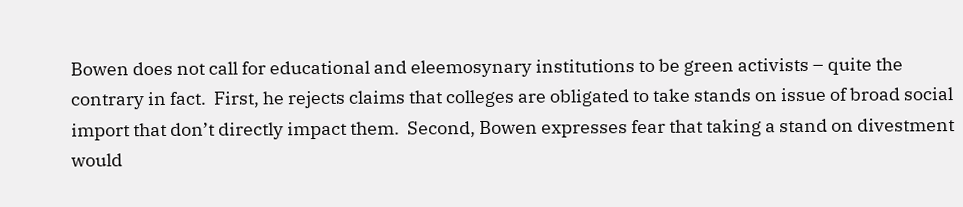Bowen does not call for educational and eleemosynary institutions to be green activists – quite the contrary in fact.  First, he rejects claims that colleges are obligated to take stands on issue of broad social import that don’t directly impact them.  Second, Bowen expresses fear that taking a stand on divestment would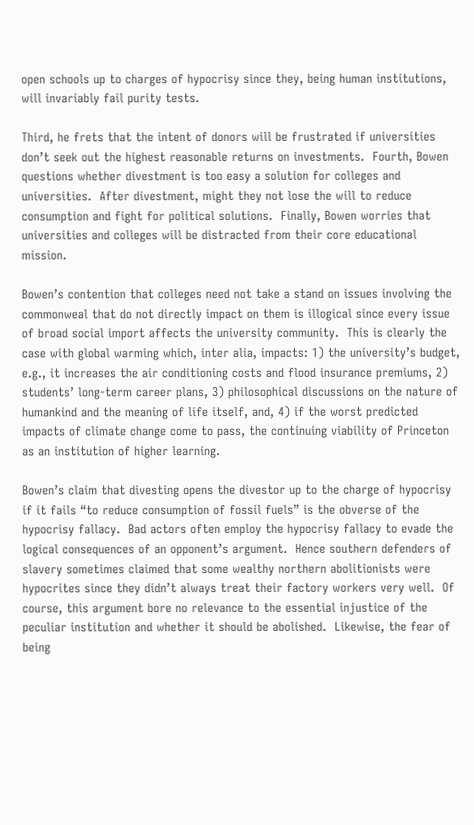open schools up to charges of hypocrisy since they, being human institutions, will invariably fail purity tests.

Third, he frets that the intent of donors will be frustrated if universities don’t seek out the highest reasonable returns on investments.  Fourth, Bowen questions whether divestment is too easy a solution for colleges and universities.  After divestment, might they not lose the will to reduce consumption and fight for political solutions.  Finally, Bowen worries that universities and colleges will be distracted from their core educational mission.

Bowen’s contention that colleges need not take a stand on issues involving the commonweal that do not directly impact on them is illogical since every issue of broad social import affects the university community.  This is clearly the case with global warming which, inter alia, impacts: 1) the university’s budget, e.g., it increases the air conditioning costs and flood insurance premiums, 2) students’ long-term career plans, 3) philosophical discussions on the nature of humankind and the meaning of life itself, and, 4) if the worst predicted impacts of climate change come to pass, the continuing viability of Princeton as an institution of higher learning.

Bowen’s claim that divesting opens the divestor up to the charge of hypocrisy if it fails “to reduce consumption of fossil fuels” is the obverse of the hypocrisy fallacy.  Bad actors often employ the hypocrisy fallacy to evade the logical consequences of an opponent’s argument.  Hence southern defenders of slavery sometimes claimed that some wealthy northern abolitionists were hypocrites since they didn’t always treat their factory workers very well.  Of course, this argument bore no relevance to the essential injustice of the peculiar institution and whether it should be abolished.  Likewise, the fear of being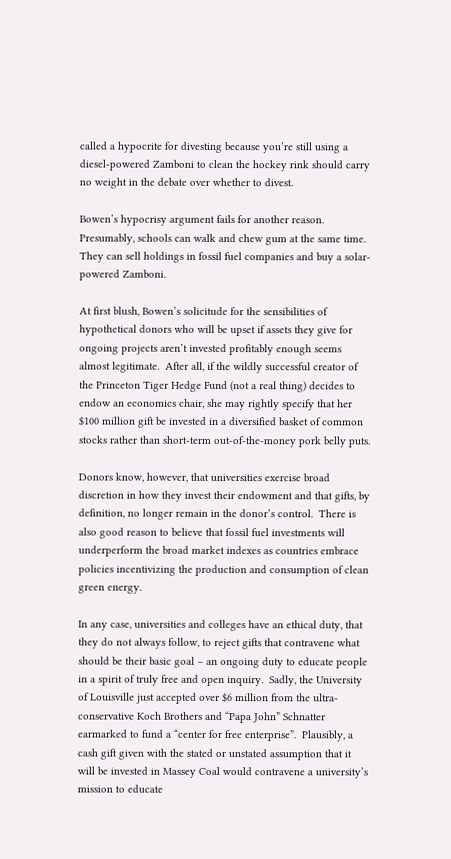called a hypocrite for divesting because you’re still using a diesel-powered Zamboni to clean the hockey rink should carry no weight in the debate over whether to divest.

Bowen’s hypocrisy argument fails for another reason.  Presumably, schools can walk and chew gum at the same time.  They can sell holdings in fossil fuel companies and buy a solar-powered Zamboni.

At first blush, Bowen’s solicitude for the sensibilities of hypothetical donors who will be upset if assets they give for ongoing projects aren’t invested profitably enough seems almost legitimate.  After all, if the wildly successful creator of the Princeton Tiger Hedge Fund (not a real thing) decides to endow an economics chair, she may rightly specify that her $100 million gift be invested in a diversified basket of common stocks rather than short-term out-of-the-money pork belly puts.

Donors know, however, that universities exercise broad discretion in how they invest their endowment and that gifts, by definition, no longer remain in the donor’s control.  There is also good reason to believe that fossil fuel investments will underperform the broad market indexes as countries embrace policies incentivizing the production and consumption of clean green energy.

In any case, universities and colleges have an ethical duty, that they do not always follow, to reject gifts that contravene what should be their basic goal – an ongoing duty to educate people in a spirit of truly free and open inquiry.  Sadly, the University of Louisville just accepted over $6 million from the ultra-conservative Koch Brothers and “Papa John” Schnatter earmarked to fund a “center for free enterprise”.  Plausibly, a cash gift given with the stated or unstated assumption that it will be invested in Massey Coal would contravene a university’s mission to educate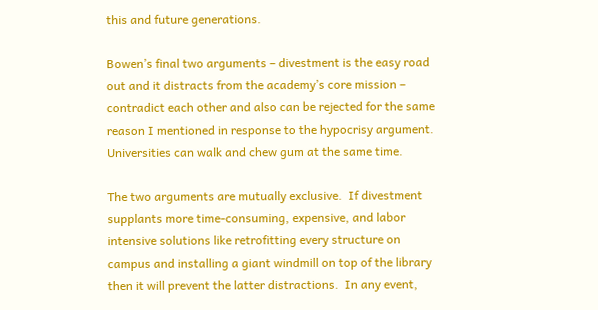this and future generations.

Bowen’s final two arguments – divestment is the easy road out and it distracts from the academy’s core mission – contradict each other and also can be rejected for the same reason I mentioned in response to the hypocrisy argument.  Universities can walk and chew gum at the same time.

The two arguments are mutually exclusive.  If divestment supplants more time-consuming, expensive, and labor intensive solutions like retrofitting every structure on campus and installing a giant windmill on top of the library then it will prevent the latter distractions.  In any event,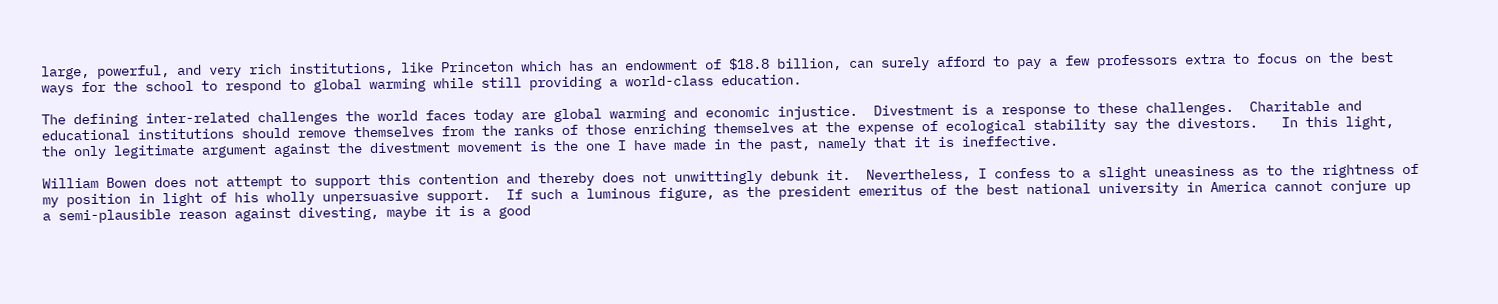large, powerful, and very rich institutions, like Princeton which has an endowment of $18.8 billion, can surely afford to pay a few professors extra to focus on the best ways for the school to respond to global warming while still providing a world-class education.

The defining inter-related challenges the world faces today are global warming and economic injustice.  Divestment is a response to these challenges.  Charitable and educational institutions should remove themselves from the ranks of those enriching themselves at the expense of ecological stability say the divestors.   In this light, the only legitimate argument against the divestment movement is the one I have made in the past, namely that it is ineffective.

William Bowen does not attempt to support this contention and thereby does not unwittingly debunk it.  Nevertheless, I confess to a slight uneasiness as to the rightness of my position in light of his wholly unpersuasive support.  If such a luminous figure, as the president emeritus of the best national university in America cannot conjure up a semi-plausible reason against divesting, maybe it is a good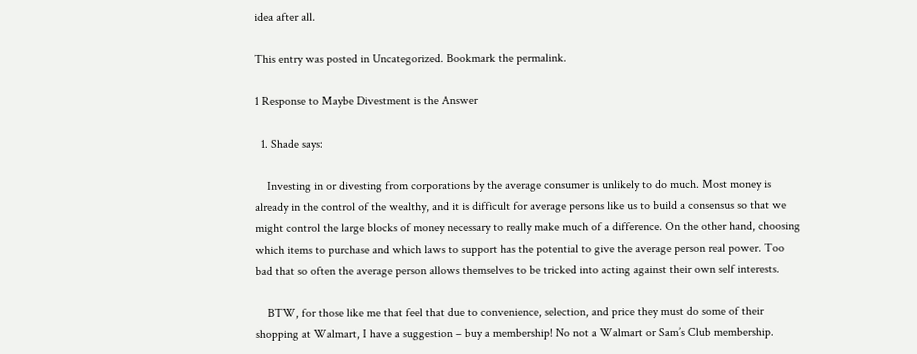idea after all.

This entry was posted in Uncategorized. Bookmark the permalink.

1 Response to Maybe Divestment is the Answer

  1. Shade says:

    Investing in or divesting from corporations by the average consumer is unlikely to do much. Most money is already in the control of the wealthy, and it is difficult for average persons like us to build a consensus so that we might control the large blocks of money necessary to really make much of a difference. On the other hand, choosing which items to purchase and which laws to support has the potential to give the average person real power. Too bad that so often the average person allows themselves to be tricked into acting against their own self interests.

    BTW, for those like me that feel that due to convenience, selection, and price they must do some of their shopping at Walmart, I have a suggestion – buy a membership! No not a Walmart or Sam’s Club membership.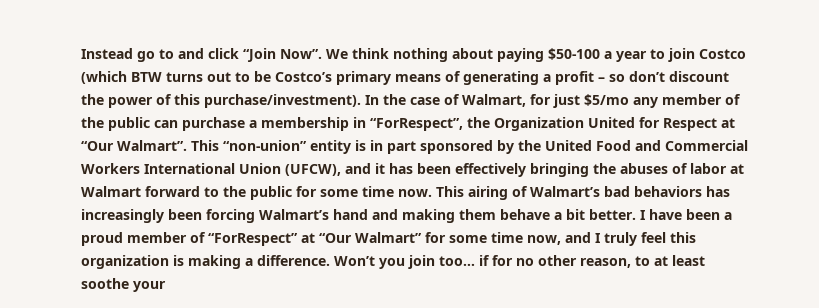Instead go to and click “Join Now”. We think nothing about paying $50-100 a year to join Costco (which BTW turns out to be Costco’s primary means of generating a profit – so don’t discount the power of this purchase/investment). In the case of Walmart, for just $5/mo any member of the public can purchase a membership in “ForRespect”, the Organization United for Respect at “Our Walmart”. This “non-union” entity is in part sponsored by the United Food and Commercial Workers International Union (UFCW), and it has been effectively bringing the abuses of labor at Walmart forward to the public for some time now. This airing of Walmart’s bad behaviors has increasingly been forcing Walmart’s hand and making them behave a bit better. I have been a proud member of “ForRespect” at “Our Walmart” for some time now, and I truly feel this organization is making a difference. Won’t you join too… if for no other reason, to at least soothe your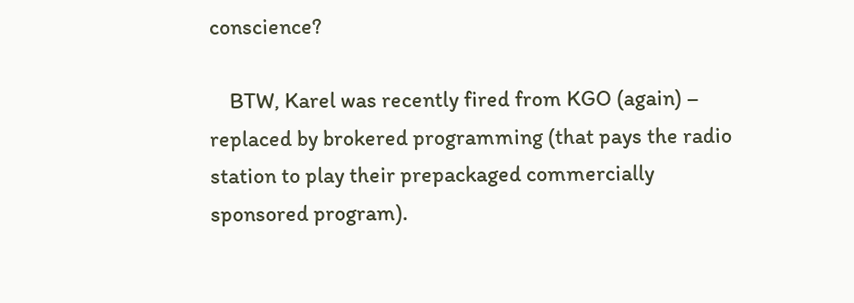conscience?

    BTW, Karel was recently fired from KGO (again) – replaced by brokered programming (that pays the radio station to play their prepackaged commercially sponsored program).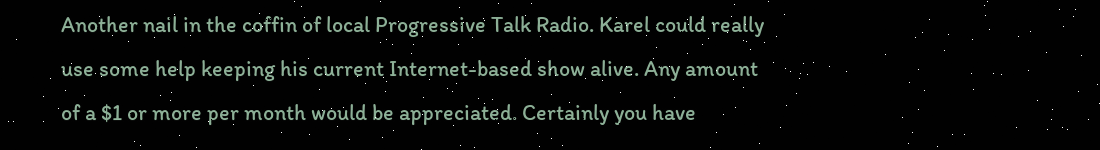Another nail in the coffin of local Progressive Talk Radio. Karel could really use some help keeping his current Internet-based show alive. Any amount of a $1 or more per month would be appreciated. Certainly you have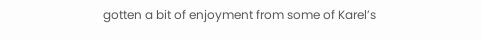gotten a bit of enjoyment from some of Karel’s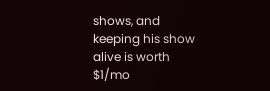shows, and keeping his show alive is worth $1/mo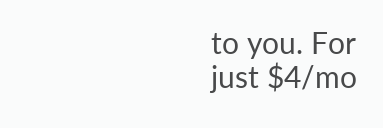to you. For just $4/mo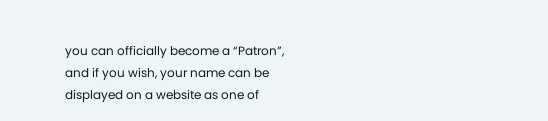you can officially become a “Patron”, and if you wish, your name can be displayed on a website as one of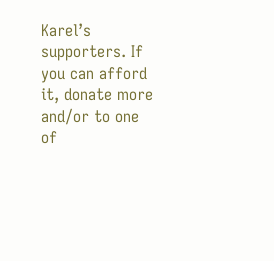Karel’s supporters. If you can afford it, donate more and/or to one of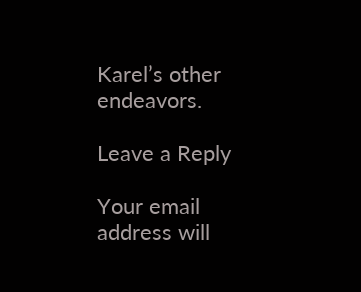Karel’s other endeavors.

Leave a Reply

Your email address will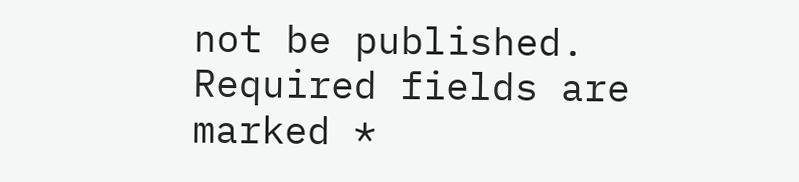not be published. Required fields are marked *